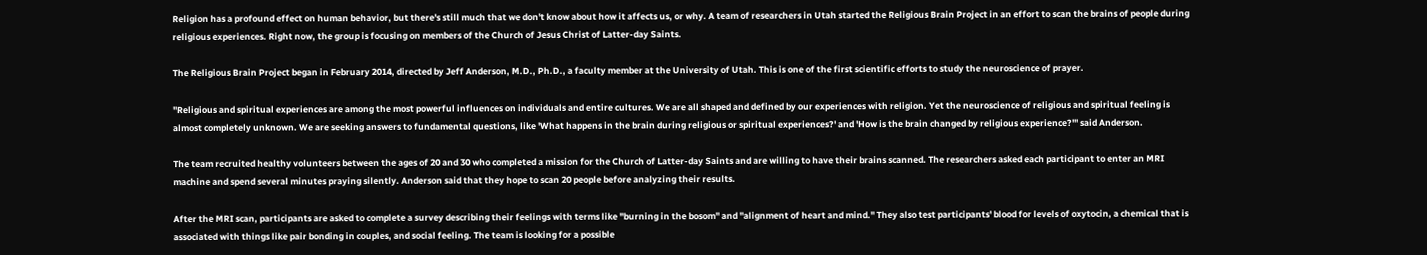Religion has a profound effect on human behavior, but there's still much that we don't know about how it affects us, or why. A team of researchers in Utah started the Religious Brain Project in an effort to scan the brains of people during religious experiences. Right now, the group is focusing on members of the Church of Jesus Christ of Latter-day Saints.

The Religious Brain Project began in February 2014, directed by Jeff Anderson, M.D., Ph.D., a faculty member at the University of Utah. This is one of the first scientific efforts to study the neuroscience of prayer.

"Religious and spiritual experiences are among the most powerful influences on individuals and entire cultures. We are all shaped and defined by our experiences with religion. Yet the neuroscience of religious and spiritual feeling is almost completely unknown. We are seeking answers to fundamental questions, like 'What happens in the brain during religious or spiritual experiences?' and 'How is the brain changed by religious experience?'" said Anderson.

The team recruited healthy volunteers between the ages of 20 and 30 who completed a mission for the Church of Latter-day Saints and are willing to have their brains scanned. The researchers asked each participant to enter an MRI machine and spend several minutes praying silently. Anderson said that they hope to scan 20 people before analyzing their results.

After the MRI scan, participants are asked to complete a survey describing their feelings with terms like "burning in the bosom" and "alignment of heart and mind." They also test participants' blood for levels of oxytocin, a chemical that is associated with things like pair bonding in couples, and social feeling. The team is looking for a possible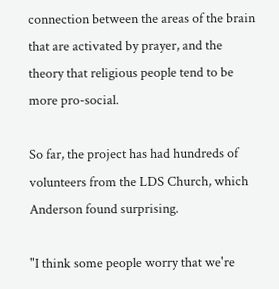connection between the areas of the brain that are activated by prayer, and the theory that religious people tend to be more pro-social.

So far, the project has had hundreds of volunteers from the LDS Church, which Anderson found surprising.

"I think some people worry that we're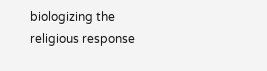biologizing the religious response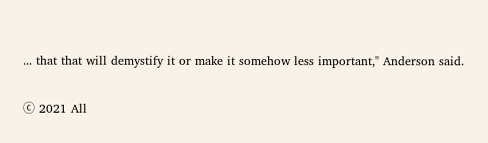... that that will demystify it or make it somehow less important," Anderson said.

ⓒ 2021 All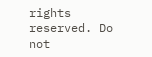rights reserved. Do not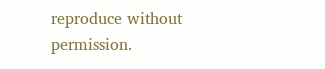reproduce without permission.